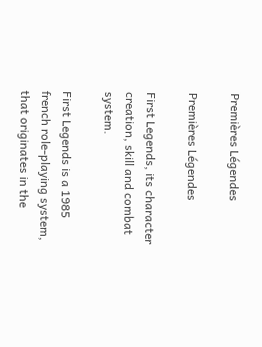Premières Légendes

Premières Légendes

First Legends, its character creation, skill and combat system.

First Legends is a 1985 french role-playing system, that originates in the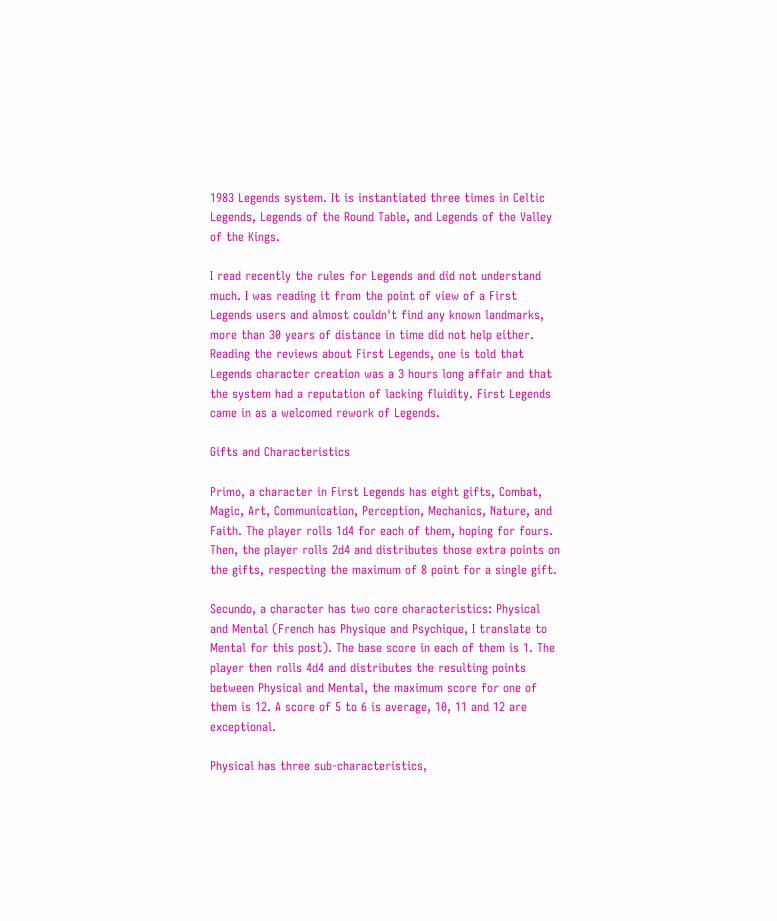1983 Legends system. It is instantiated three times in Celtic Legends, Legends of the Round Table, and Legends of the Valley of the Kings.

I read recently the rules for Legends and did not understand much. I was reading it from the point of view of a First Legends users and almost couldn't find any known landmarks, more than 30 years of distance in time did not help either. Reading the reviews about First Legends, one is told that Legends character creation was a 3 hours long affair and that the system had a reputation of lacking fluidity. First Legends came in as a welcomed rework of Legends.

Gifts and Characteristics

Primo, a character in First Legends has eight gifts, Combat, Magic, Art, Communication, Perception, Mechanics, Nature, and Faith. The player rolls 1d4 for each of them, hoping for fours. Then, the player rolls 2d4 and distributes those extra points on the gifts, respecting the maximum of 8 point for a single gift.

Secundo, a character has two core characteristics: Physical and Mental (French has Physique and Psychique, I translate to Mental for this post). The base score in each of them is 1. The player then rolls 4d4 and distributes the resulting points between Physical and Mental, the maximum score for one of them is 12. A score of 5 to 6 is average, 10, 11 and 12 are exceptional.

Physical has three sub-characteristics,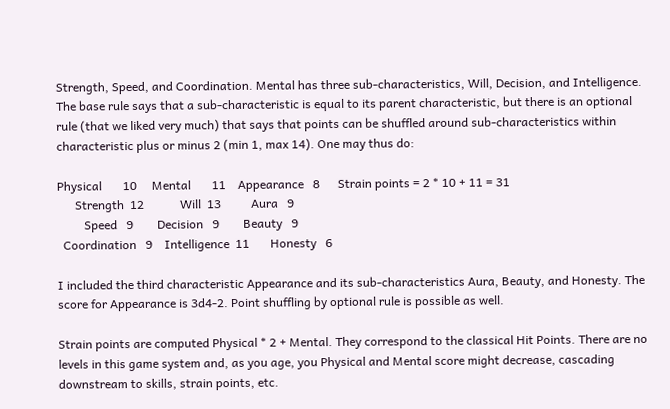Strength, Speed, and Coordination. Mental has three sub-characteristics, Will, Decision, and Intelligence. The base rule says that a sub-characteristic is equal to its parent characteristic, but there is an optional rule (that we liked very much) that says that points can be shuffled around sub-characteristics within characteristic plus or minus 2 (min 1, max 14). One may thus do:

Physical       10     Mental       11    Appearance   8      Strain points = 2 * 10 + 11 = 31
      Strength  12            Will  13          Aura   9
         Speed   9        Decision   9        Beauty   9
  Coordination   9    Intelligence  11       Honesty   6

I included the third characteristic Appearance and its sub-characteristics Aura, Beauty, and Honesty. The score for Appearance is 3d4-2. Point shuffling by optional rule is possible as well.

Strain points are computed Physical * 2 + Mental. They correspond to the classical Hit Points. There are no levels in this game system and, as you age, you Physical and Mental score might decrease, cascading downstream to skills, strain points, etc.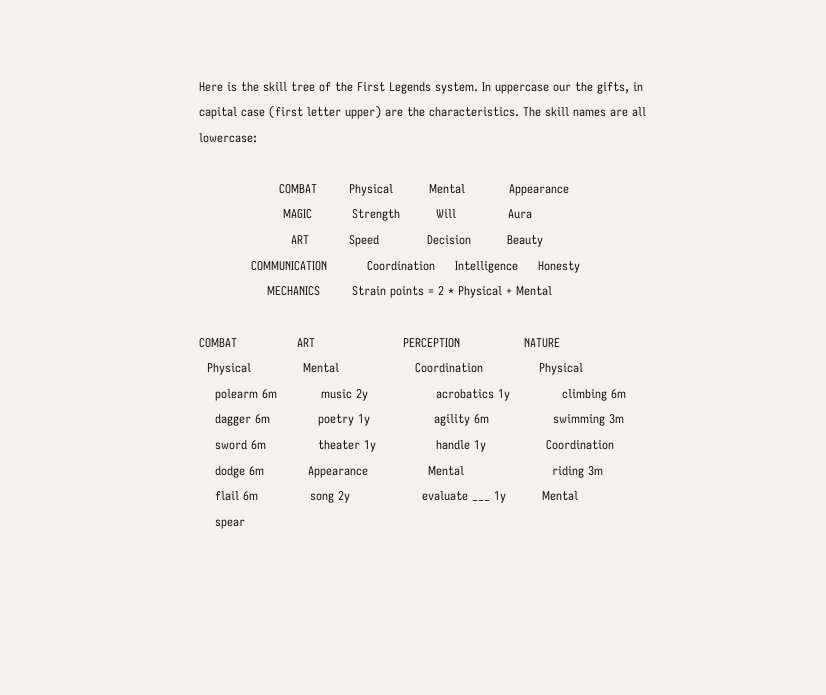Here is the skill tree of the First Legends system. In uppercase our the gifts, in capital case (first letter upper) are the characteristics. The skill names are all lowercase:

                    COMBAT        Physical         Mental           Appearance
                     MAGIC          Strength         Will             Aura
                       ART          Speed            Decision         Beauty
             COMMUNICATION          Coordination     Intelligence     Honesty
                 MECHANICS        Strain points = 2 * Physical + Mental

COMBAT               ART                      PERCEPTION                NATURE
  Physical             Mental                   Coordination              Physical
    polearm 6m           music 2y                 acrobatics 1y             climbing 6m
    dagger 6m            poetry 1y                agility 6m                swimming 3m
    sword 6m             theater 1y               handle 1y               Coordination
    dodge 6m           Appearance               Mental                      riding 3m
    flail 6m             song 2y                  evaluate ___ 1y         Mental
    spear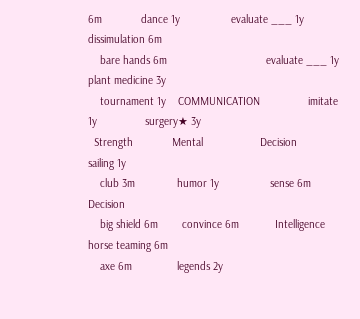6m             dance 1y                 evaluate ___ 1y           dissimulation 6m
    bare hands 6m                                 evaluate ___ 1y           plant medicine 3y
    tournament 1y    COMMUNICATION                imitate 1y                surgery★ 3y
  Strength             Mental                   Decision                    sailing 1y
    club 3m              humor 1y                 sense 6m                Decision
    big shield 6m        convince 6m            Intelligence                horse teaming 6m
    axe 6m               legends 2y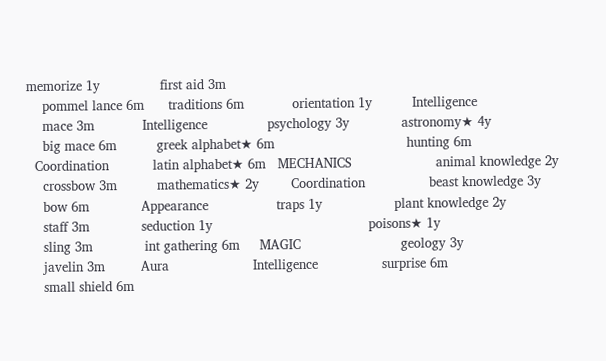memorize 1y               first aid 3m
    pommel lance 6m      traditions 6m            orientation 1y          Intelligence
    mace 3m            Intelligence               psychology 3y             astronomy★ 4y
    big mace 6m          greek alphabet★ 6m                                 hunting 6m
  Coordination           latin alphabet★ 6m   MECHANICS                     animal knowledge 2y
    crossbow 3m          mathematics★ 2y        Coordination                beast knowledge 3y
    bow 6m             Appearance                 traps 1y                  plant knowledge 2y
    staff 3m             seduction 1y                                       poisons★ 1y
    sling 3m             int gathering 6m     MAGIC                         geology 3y
    javelin 3m         Aura                     Intelligence                surprise 6m
    small shield 6m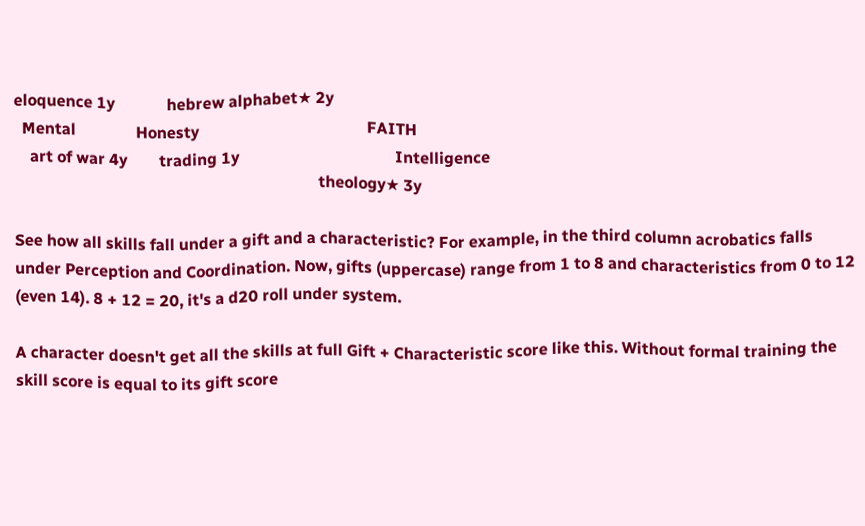eloquence 1y             hebrew alphabet★ 2y
  Mental               Honesty                                          FAITH
    art of war 4y        trading 1y                                       Intelligence
                                                                            theology★ 3y

See how all skills fall under a gift and a characteristic? For example, in the third column acrobatics falls under Perception and Coordination. Now, gifts (uppercase) range from 1 to 8 and characteristics from 0 to 12 (even 14). 8 + 12 = 20, it's a d20 roll under system.

A character doesn't get all the skills at full Gift + Characteristic score like this. Without formal training the skill score is equal to its gift score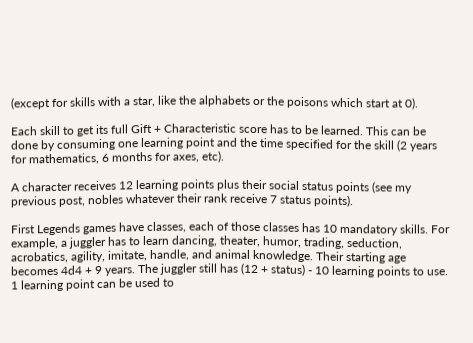(except for skills with a star, like the alphabets or the poisons which start at 0).

Each skill to get its full Gift + Characteristic score has to be learned. This can be done by consuming one learning point and the time specified for the skill (2 years for mathematics, 6 months for axes, etc).

A character receives 12 learning points plus their social status points (see my previous post, nobles whatever their rank receive 7 status points).

First Legends games have classes, each of those classes has 10 mandatory skills. For example, a juggler has to learn dancing, theater, humor, trading, seduction, acrobatics, agility, imitate, handle, and animal knowledge. Their starting age becomes 4d4 + 9 years. The juggler still has (12 + status) - 10 learning points to use. 1 learning point can be used to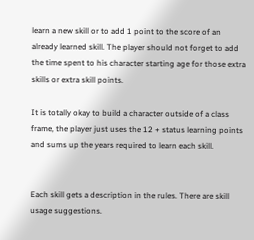learn a new skill or to add 1 point to the score of an already learned skill. The player should not forget to add the time spent to his character starting age for those extra skills or extra skill points.

It is totally okay to build a character outside of a class frame, the player just uses the 12 + status learning points and sums up the years required to learn each skill.


Each skill gets a description in the rules. There are skill usage suggestions.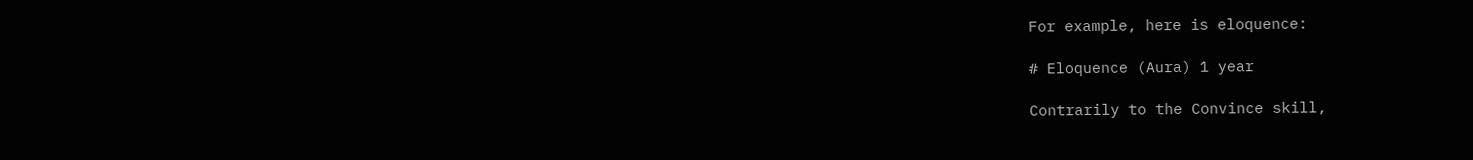For example, here is eloquence:

# Eloquence (Aura) 1 year

Contrarily to the Convince skill,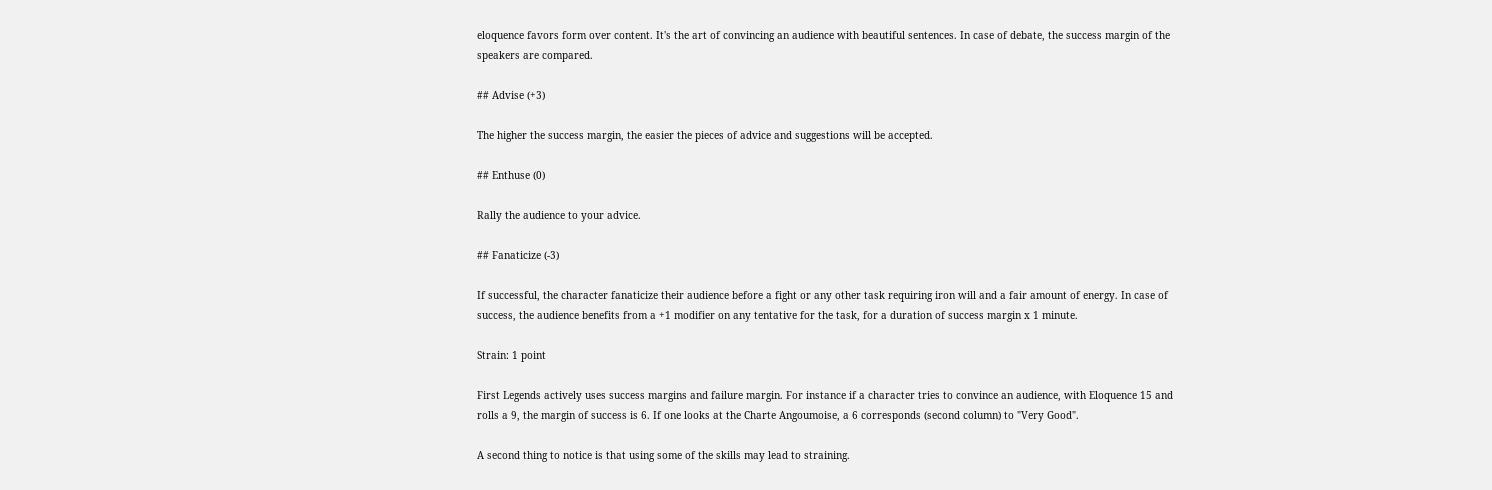eloquence favors form over content. It's the art of convincing an audience with beautiful sentences. In case of debate, the success margin of the speakers are compared.

## Advise (+3)

The higher the success margin, the easier the pieces of advice and suggestions will be accepted.

## Enthuse (0)

Rally the audience to your advice.

## Fanaticize (-3)

If successful, the character fanaticize their audience before a fight or any other task requiring iron will and a fair amount of energy. In case of success, the audience benefits from a +1 modifier on any tentative for the task, for a duration of success margin x 1 minute.

Strain: 1 point

First Legends actively uses success margins and failure margin. For instance if a character tries to convince an audience, with Eloquence 15 and rolls a 9, the margin of success is 6. If one looks at the Charte Angoumoise, a 6 corresponds (second column) to "Very Good".

A second thing to notice is that using some of the skills may lead to straining.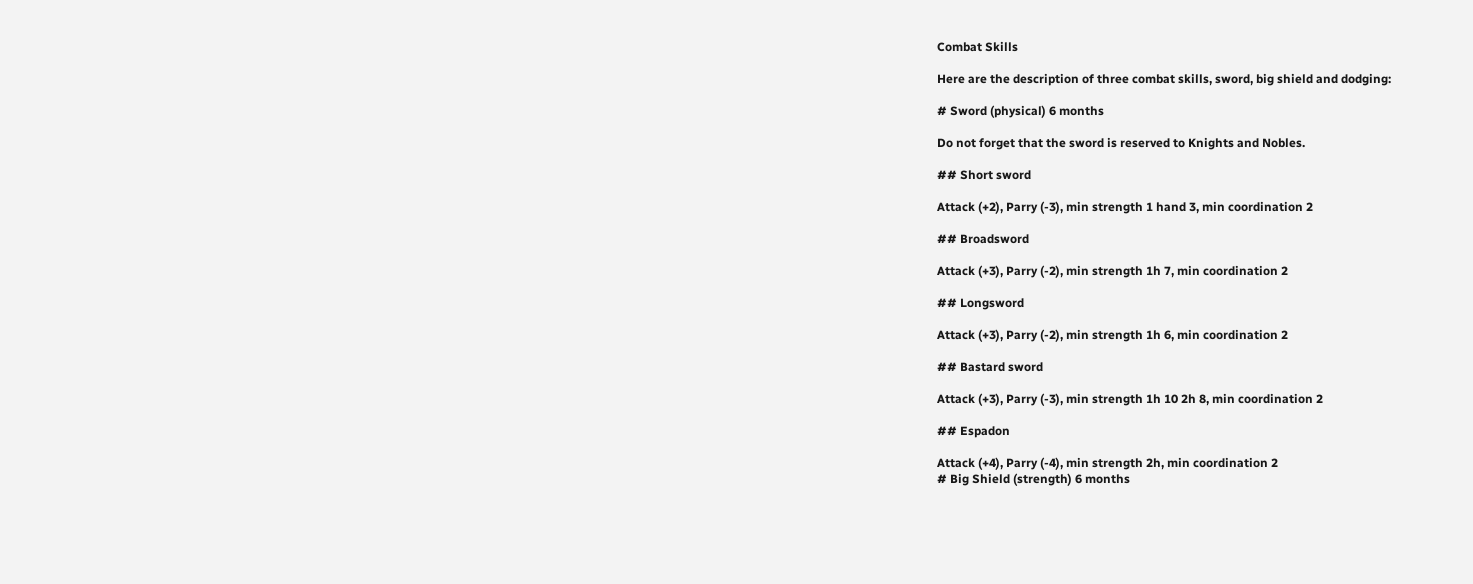Combat Skills

Here are the description of three combat skills, sword, big shield and dodging:

# Sword (physical) 6 months

Do not forget that the sword is reserved to Knights and Nobles.

## Short sword

Attack (+2), Parry (-3), min strength 1 hand 3, min coordination 2

## Broadsword

Attack (+3), Parry (-2), min strength 1h 7, min coordination 2

## Longsword

Attack (+3), Parry (-2), min strength 1h 6, min coordination 2

## Bastard sword

Attack (+3), Parry (-3), min strength 1h 10 2h 8, min coordination 2

## Espadon

Attack (+4), Parry (-4), min strength 2h, min coordination 2
# Big Shield (strength) 6 months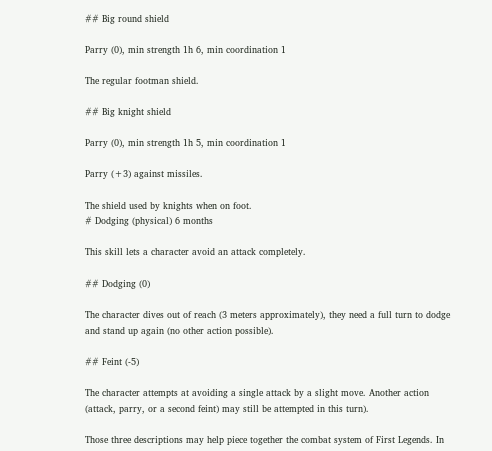## Big round shield

Parry (0), min strength 1h 6, min coordination 1

The regular footman shield.

## Big knight shield

Parry (0), min strength 1h 5, min coordination 1

Parry (+3) against missiles.

The shield used by knights when on foot.
# Dodging (physical) 6 months

This skill lets a character avoid an attack completely.

## Dodging (0)

The character dives out of reach (3 meters approximately), they need a full turn to dodge and stand up again (no other action possible).

## Feint (-5)

The character attempts at avoiding a single attack by a slight move. Another action (attack, parry, or a second feint) may still be attempted in this turn).

Those three descriptions may help piece together the combat system of First Legends. In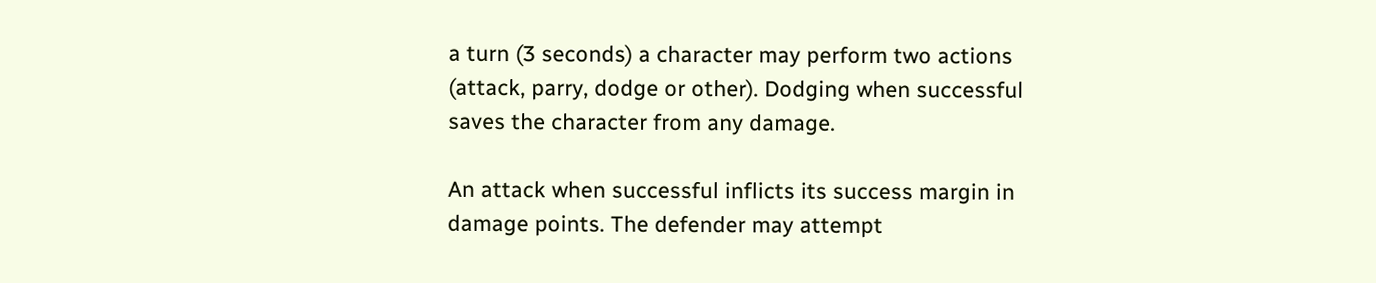a turn (3 seconds) a character may perform two actions (attack, parry, dodge or other). Dodging when successful saves the character from any damage.

An attack when successful inflicts its success margin in damage points. The defender may attempt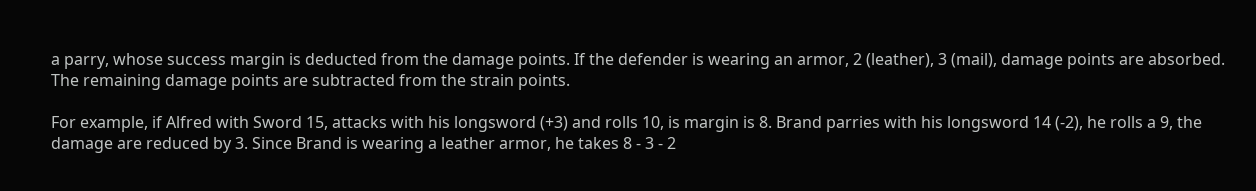a parry, whose success margin is deducted from the damage points. If the defender is wearing an armor, 2 (leather), 3 (mail), damage points are absorbed. The remaining damage points are subtracted from the strain points.

For example, if Alfred with Sword 15, attacks with his longsword (+3) and rolls 10, is margin is 8. Brand parries with his longsword 14 (-2), he rolls a 9, the damage are reduced by 3. Since Brand is wearing a leather armor, he takes 8 - 3 - 2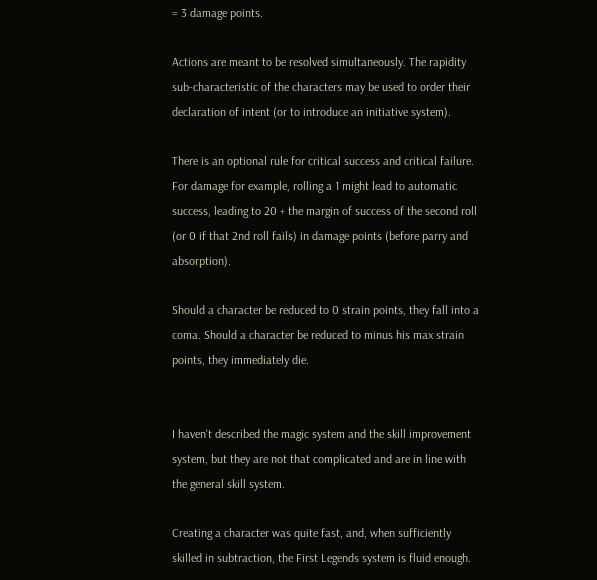= 3 damage points.

Actions are meant to be resolved simultaneously. The rapidity sub-characteristic of the characters may be used to order their declaration of intent (or to introduce an initiative system).

There is an optional rule for critical success and critical failure. For damage for example, rolling a 1 might lead to automatic success, leading to 20 + the margin of success of the second roll (or 0 if that 2nd roll fails) in damage points (before parry and absorption).

Should a character be reduced to 0 strain points, they fall into a coma. Should a character be reduced to minus his max strain points, they immediately die.


I haven't described the magic system and the skill improvement system, but they are not that complicated and are in line with the general skill system.

Creating a character was quite fast, and, when sufficiently skilled in subtraction, the First Legends system is fluid enough.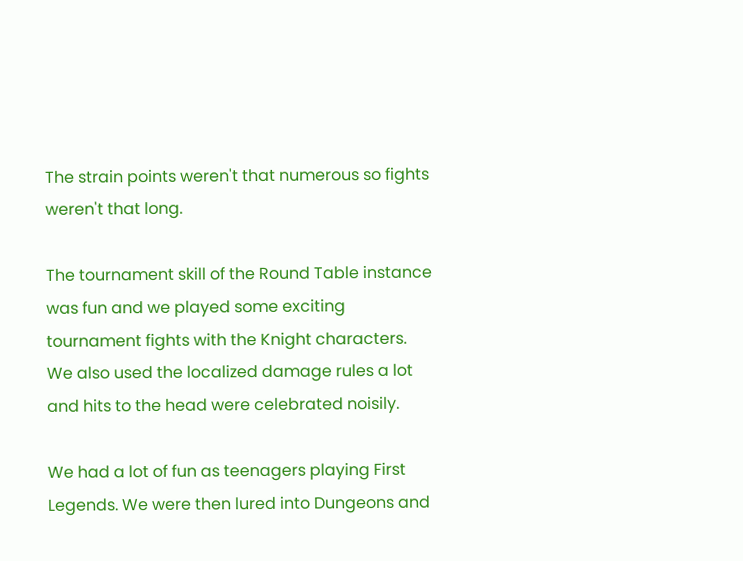The strain points weren't that numerous so fights weren't that long.

The tournament skill of the Round Table instance was fun and we played some exciting tournament fights with the Knight characters. We also used the localized damage rules a lot and hits to the head were celebrated noisily.

We had a lot of fun as teenagers playing First Legends. We were then lured into Dungeons and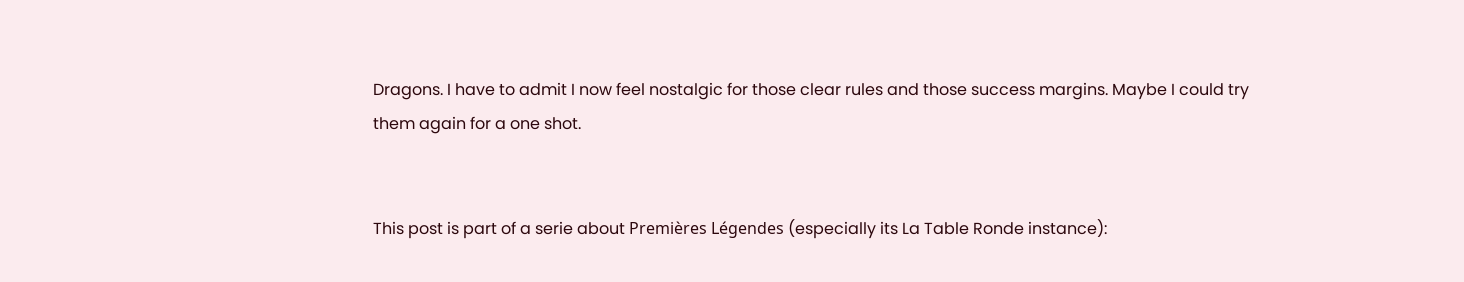Dragons. I have to admit I now feel nostalgic for those clear rules and those success margins. Maybe I could try them again for a one shot.


This post is part of a serie about Premières Légendes (especially its La Table Ronde instance):